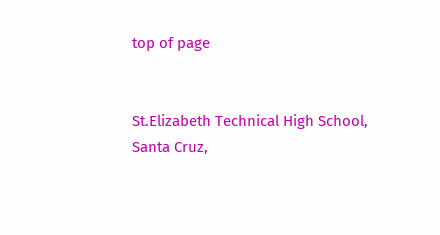top of page


St.Elizabeth Technical High School, Santa Cruz,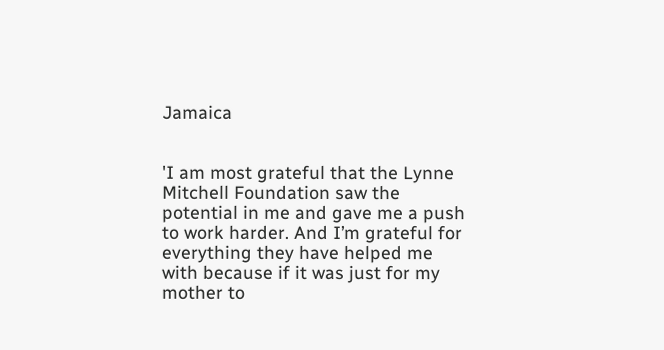Jamaica


'I am most grateful that the Lynne Mitchell Foundation saw the potential in me and gave me a push to work harder. And I’m grateful for everything they have helped me with because if it was just for my mother to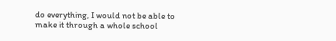do everything, I would not be able to make it through a whole school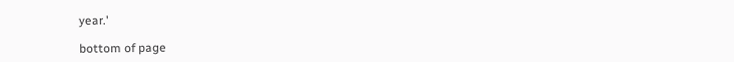year.'

bottom of page